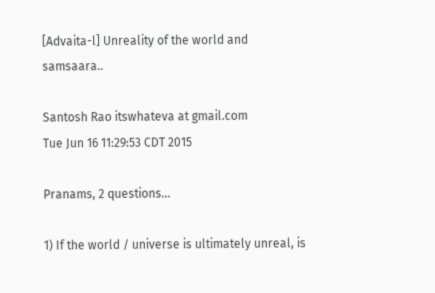[Advaita-l] Unreality of the world and samsaara..

Santosh Rao itswhateva at gmail.com
Tue Jun 16 11:29:53 CDT 2015

Pranams, 2 questions...

1) If the world / universe is ultimately unreal, is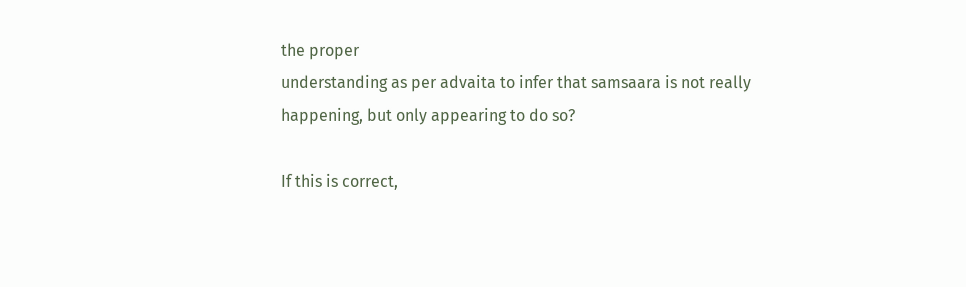the proper
understanding as per advaita to infer that samsaara is not really
happening, but only appearing to do so?

If this is correct,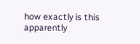how exactly is this apparently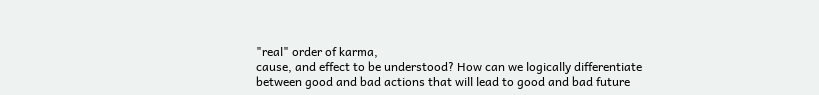"real" order of karma,
cause, and effect to be understood? How can we logically differentiate
between good and bad actions that will lead to good and bad future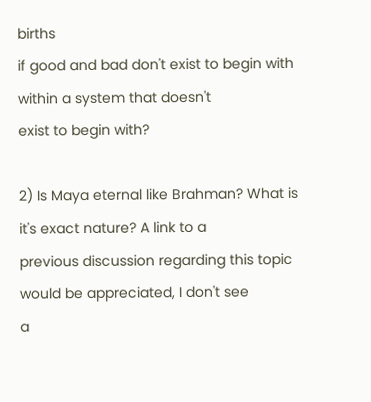births
if good and bad don't exist to begin with within a system that doesn't
exist to begin with?

2) Is Maya eternal like Brahman? What is it's exact nature? A link to a
previous discussion regarding this topic would be appreciated, I don't see
a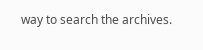way to search the archives.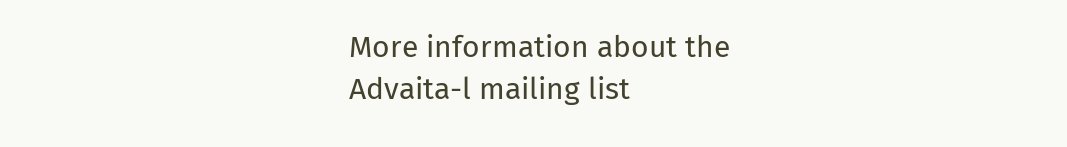More information about the Advaita-l mailing list